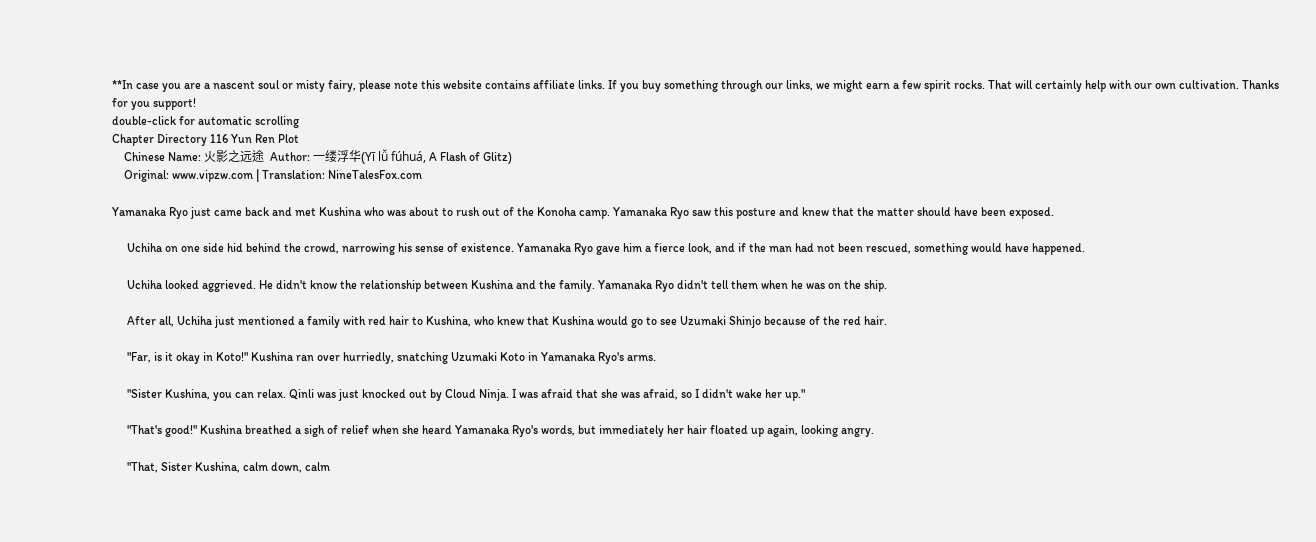**In case you are a nascent soul or misty fairy, please note this website contains affiliate links. If you buy something through our links, we might earn a few spirit rocks. That will certainly help with our own cultivation. Thanks for you support!
double-click for automatic scrolling
Chapter Directory 116 Yun Ren Plot
    Chinese Name: 火影之远途  Author: 一缕浮华(Yī lǚ fúhuá, A Flash of Glitz)
    Original: www.vipzw.com | Translation: NineTalesFox.com

Yamanaka Ryo just came back and met Kushina who was about to rush out of the Konoha camp. Yamanaka Ryo saw this posture and knew that the matter should have been exposed.

     Uchiha on one side hid behind the crowd, narrowing his sense of existence. Yamanaka Ryo gave him a fierce look, and if the man had not been rescued, something would have happened.

     Uchiha looked aggrieved. He didn't know the relationship between Kushina and the family. Yamanaka Ryo didn't tell them when he was on the ship.

     After all, Uchiha just mentioned a family with red hair to Kushina, who knew that Kushina would go to see Uzumaki Shinjo because of the red hair.

     "Far, is it okay in Koto!" Kushina ran over hurriedly, snatching Uzumaki Koto in Yamanaka Ryo's arms.

     "Sister Kushina, you can relax. Qinli was just knocked out by Cloud Ninja. I was afraid that she was afraid, so I didn't wake her up."

     "That's good!" Kushina breathed a sigh of relief when she heard Yamanaka Ryo's words, but immediately her hair floated up again, looking angry.

     "That, Sister Kushina, calm down, calm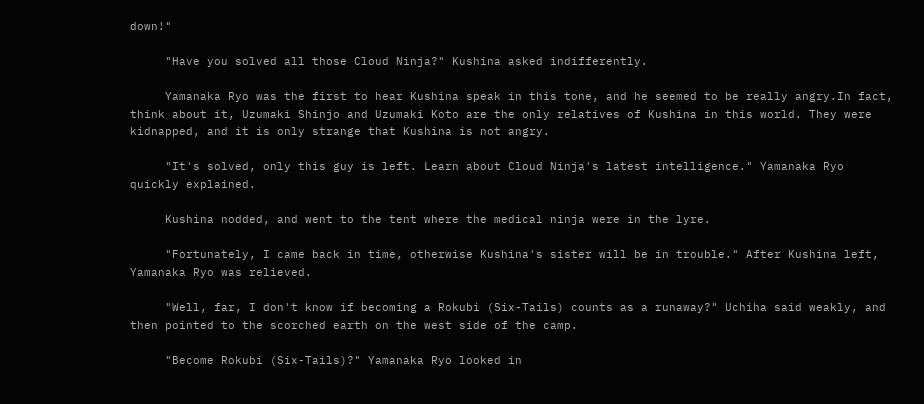down!"

     "Have you solved all those Cloud Ninja?" Kushina asked indifferently.

     Yamanaka Ryo was the first to hear Kushina speak in this tone, and he seemed to be really angry.In fact, think about it, Uzumaki Shinjo and Uzumaki Koto are the only relatives of Kushina in this world. They were kidnapped, and it is only strange that Kushina is not angry.

     "It's solved, only this guy is left. Learn about Cloud Ninja's latest intelligence." Yamanaka Ryo quickly explained.

     Kushina nodded, and went to the tent where the medical ninja were in the lyre.

     "Fortunately, I came back in time, otherwise Kushina's sister will be in trouble." After Kushina left, Yamanaka Ryo was relieved.

     "Well, far, I don't know if becoming a Rokubi (Six-Tails) counts as a runaway?" Uchiha said weakly, and then pointed to the scorched earth on the west side of the camp.

     "Become Rokubi (Six-Tails)?" Yamanaka Ryo looked in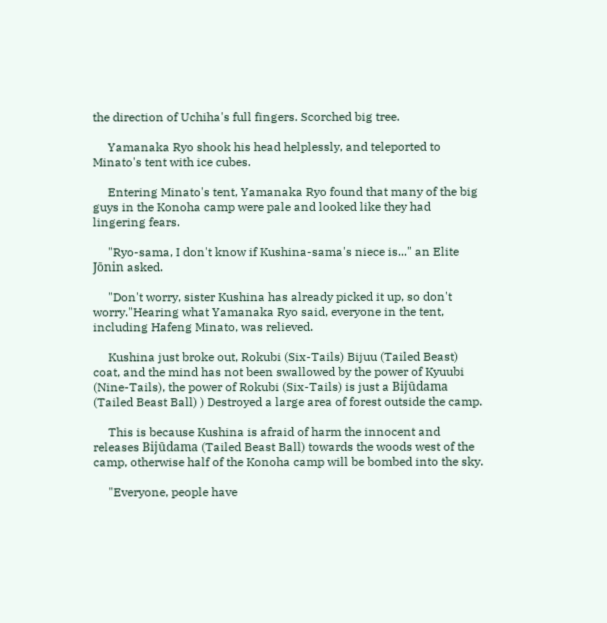the direction of Uchiha's full fingers. Scorched big tree.

     Yamanaka Ryo shook his head helplessly, and teleported to Minato's tent with ice cubes.

     Entering Minato's tent, Yamanaka Ryo found that many of the big guys in the Konoha camp were pale and looked like they had lingering fears.

     "Ryo-sama, I don't know if Kushina-sama's niece is..." an Elite Jōnin asked.

     "Don't worry, sister Kushina has already picked it up, so don't worry."Hearing what Yamanaka Ryo said, everyone in the tent, including Hafeng Minato, was relieved.

     Kushina just broke out, Rokubi (Six-Tails) Bijuu (Tailed Beast) coat, and the mind has not been swallowed by the power of Kyuubi (Nine-Tails), the power of Rokubi (Six-Tails) is just a Bijūdama (Tailed Beast Ball) ) Destroyed a large area of forest outside the camp.

     This is because Kushina is afraid of harm the innocent and releases Bijūdama (Tailed Beast Ball) towards the woods west of the camp, otherwise half of the Konoha camp will be bombed into the sky.

     "Everyone, people have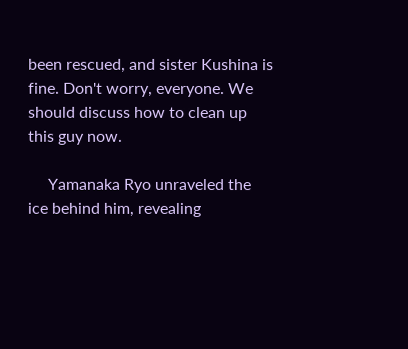been rescued, and sister Kushina is fine. Don't worry, everyone. We should discuss how to clean up this guy now.

     Yamanaka Ryo unraveled the ice behind him, revealing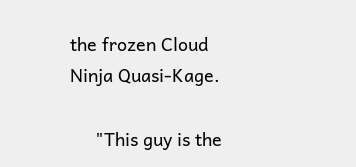the frozen Cloud Ninja Quasi-Kage.

     "This guy is the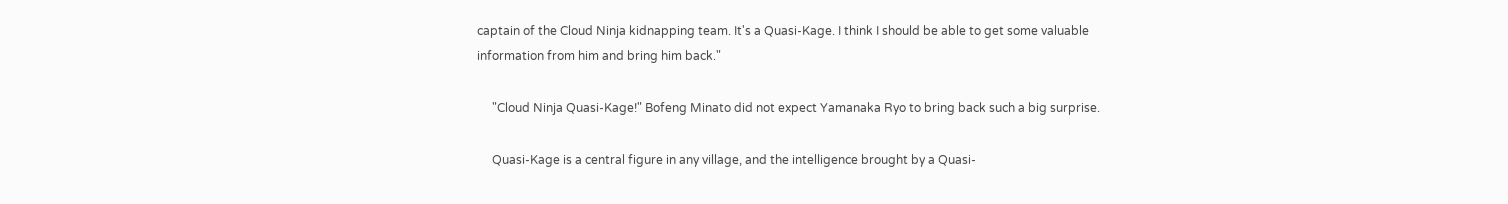captain of the Cloud Ninja kidnapping team. It's a Quasi-Kage. I think I should be able to get some valuable information from him and bring him back."

     "Cloud Ninja Quasi-Kage!" Bofeng Minato did not expect Yamanaka Ryo to bring back such a big surprise.

     Quasi-Kage is a central figure in any village, and the intelligence brought by a Quasi-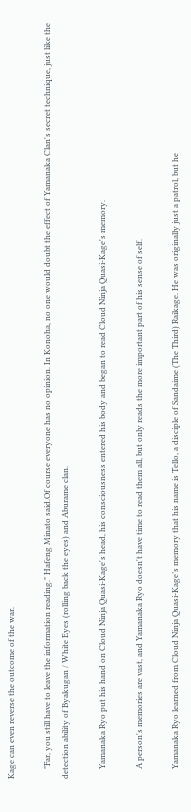Kage can even reverse the outcome of the war.

     "Far, you still have to leave the information reading." Hafeng Minato said.Of course everyone has no opinion. In Konoha, no one would doubt the effect of Yamanaka Clan's secret technique, just like the detection ability of Byakugan / White Eyes (rolling back the eyes) and Aburame clan.

     Yamanaka Ryo put his hand on Cloud Ninja Quasi-Kage's head, his consciousness entered his body and began to read Cloud Ninja Quasi-Kage's memory.

     A person's memories are vast, and Yamanaka Ryo doesn't have time to read them all, but only reads the more important part of his sense of self.

     Yamanaka Ryo learned from Cloud Ninja Quasi-Kage’s memory that his name is Tello, a disciple of Sandaime (The Third) Raikage. He was originally just a patrol, but he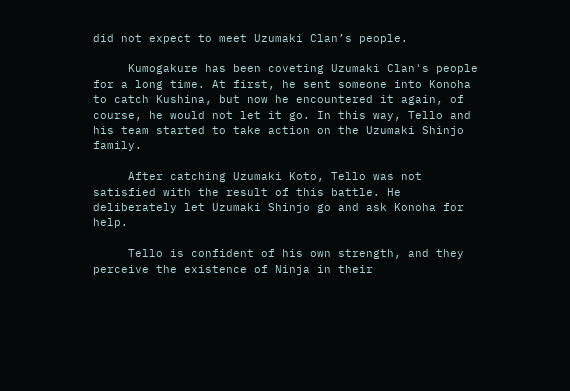did not expect to meet Uzumaki Clan’s people.

     Kumogakure has been coveting Uzumaki Clan's people for a long time. At first, he sent someone into Konoha to catch Kushina, but now he encountered it again, of course, he would not let it go. In this way, Tello and his team started to take action on the Uzumaki Shinjo family.

     After catching Uzumaki Koto, Tello was not satisfied with the result of this battle. He deliberately let Uzumaki Shinjo go and ask Konoha for help.

     Tello is confident of his own strength, and they perceive the existence of Ninja in their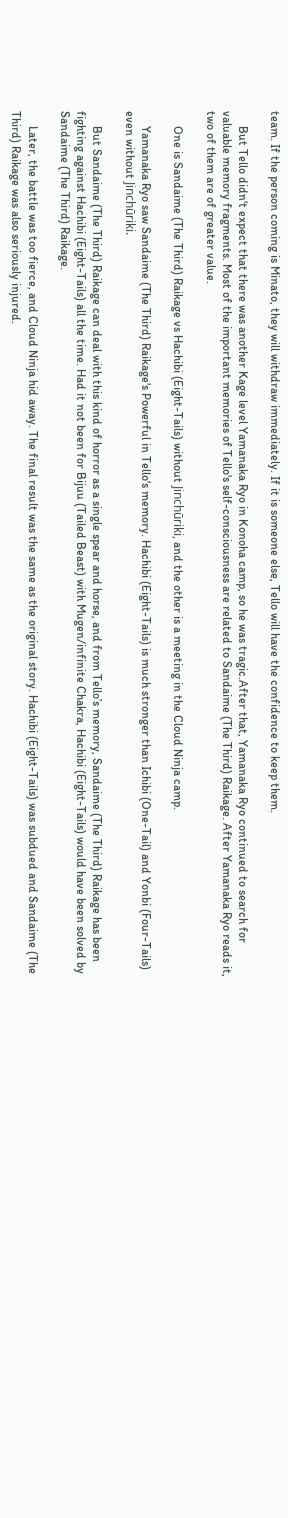team. If the person coming is Minato, they will withdraw immediately. If it is someone else, Tello will have the confidence to keep them.

     But Tello didn't expect that there was another Kage level Yamanaka Ryo in Konoha camp, so he was tragic.After that, Yamanaka Ryo continued to search for valuable memory fragments. Most of the important memories of Tello's self-consciousness are related to Sandaime (The Third) Raikage. After Yamanaka Ryo reads it, two of them are of greater value.

     One is Sandaime (The Third) Raikage vs Hachibi (Eight-Tails) without Jinchūriki, and the other is a meeting in the Cloud Ninja camp.

     Yamanaka Ryo saw Sandaime (The Third) Raikage's Powerful in Tello's memory. Hachibi (Eight-Tails) is much stronger than Ichibi (One-Tail) and Yonbi (Four-Tails) even without Jinchūriki.

     But Sandaime (The Third) Raikage can deal with this kind of horror as a single spear and horse, and from Tello’s memory, Sandaime (The Third) Raikage has been fighting against Hachibi (Eight-Tails) all the time. Had it not been for Bijuu (Tailed Beast) with Mugen/infinite Chakra, Hachibi (Eight-Tails) would have been solved by Sandaime (The Third) Raikage.

     Later, the battle was too fierce, and Cloud Ninja hid away. The final result was the same as the original story. Hachibi (Eight-Tails) was subdued and Sandaime (The Third) Raikage was also seriously injured.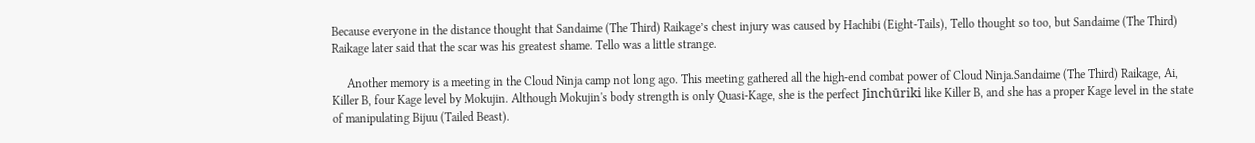Because everyone in the distance thought that Sandaime (The Third) Raikage’s chest injury was caused by Hachibi (Eight-Tails), Tello thought so too, but Sandaime (The Third) Raikage later said that the scar was his greatest shame. Tello was a little strange.

     Another memory is a meeting in the Cloud Ninja camp not long ago. This meeting gathered all the high-end combat power of Cloud Ninja.Sandaime (The Third) Raikage, Ai, Killer B, four Kage level by Mokujin. Although Mokujin's body strength is only Quasi-Kage, she is the perfect Jinchūriki like Killer B, and she has a proper Kage level in the state of manipulating Bijuu (Tailed Beast).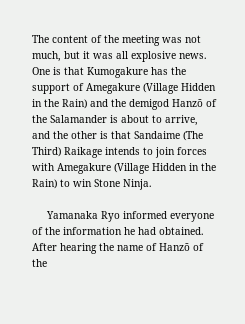The content of the meeting was not much, but it was all explosive news. One is that Kumogakure has the support of Amegakure (Village Hidden in the Rain) and the demigod Hanzō of the Salamander is about to arrive, and the other is that Sandaime (The Third) Raikage intends to join forces with Amegakure (Village Hidden in the Rain) to win Stone Ninja.

     Yamanaka Ryo informed everyone of the information he had obtained. After hearing the name of Hanzō of the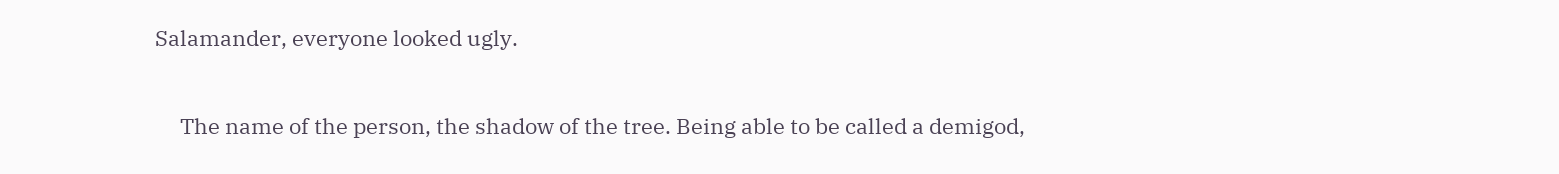Salamander, everyone looked ugly.

     The name of the person, the shadow of the tree. Being able to be called a demigod,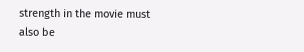strength in the movie must also be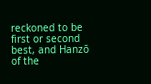reckoned to be first or second best, and Hanzō of the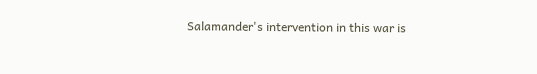Salamander's intervention in this war is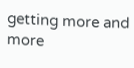getting more and more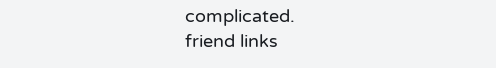complicated.
friend links